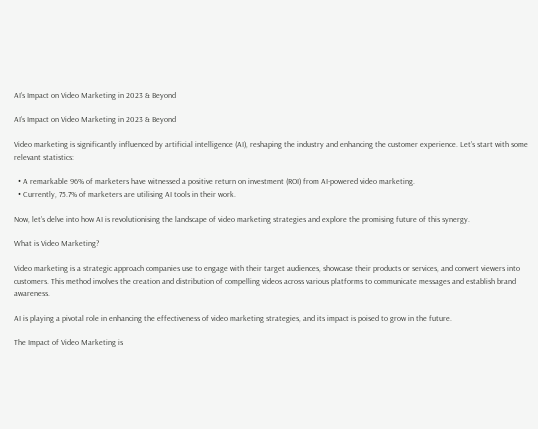AI’s Impact on Video Marketing in 2023 & Beyond

AI’s Impact on Video Marketing in 2023 & Beyond

Video marketing is significantly influenced by artificial intelligence (AI), reshaping the industry and enhancing the customer experience. Let’s start with some relevant statistics:

  • A remarkable 96% of marketers have witnessed a positive return on investment (ROI) from AI-powered video marketing.
  • Currently, 75.7% of marketers are utilising AI tools in their work.

Now, let’s delve into how AI is revolutionising the landscape of video marketing strategies and explore the promising future of this synergy.

What is Video Marketing?

Video marketing is a strategic approach companies use to engage with their target audiences, showcase their products or services, and convert viewers into customers. This method involves the creation and distribution of compelling videos across various platforms to communicate messages and establish brand awareness.

AI is playing a pivotal role in enhancing the effectiveness of video marketing strategies, and its impact is poised to grow in the future.

The Impact of Video Marketing is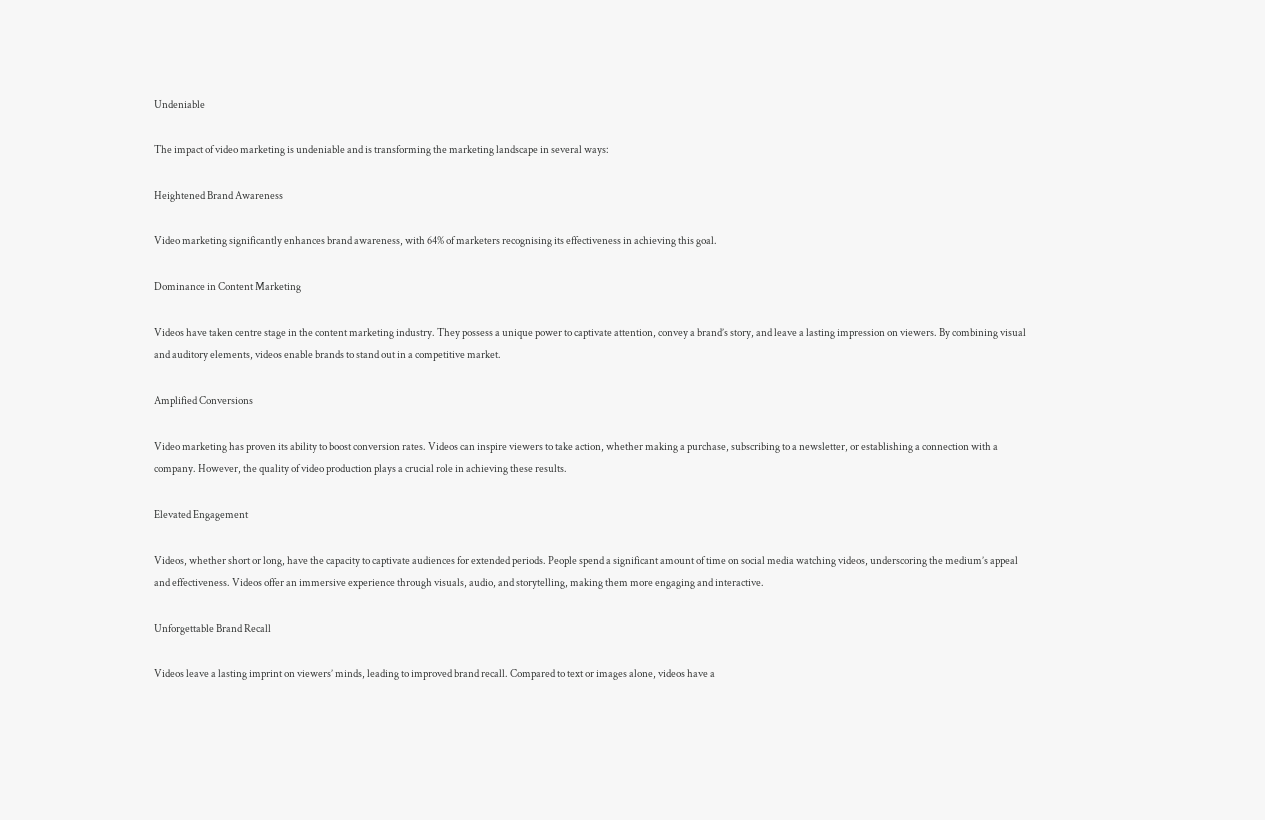Undeniable

The impact of video marketing is undeniable and is transforming the marketing landscape in several ways:

Heightened Brand Awareness

Video marketing significantly enhances brand awareness, with 64% of marketers recognising its effectiveness in achieving this goal.

Dominance in Content Marketing

Videos have taken centre stage in the content marketing industry. They possess a unique power to captivate attention, convey a brand’s story, and leave a lasting impression on viewers. By combining visual and auditory elements, videos enable brands to stand out in a competitive market.

Amplified Conversions

Video marketing has proven its ability to boost conversion rates. Videos can inspire viewers to take action, whether making a purchase, subscribing to a newsletter, or establishing a connection with a company. However, the quality of video production plays a crucial role in achieving these results.

Elevated Engagement

Videos, whether short or long, have the capacity to captivate audiences for extended periods. People spend a significant amount of time on social media watching videos, underscoring the medium’s appeal and effectiveness. Videos offer an immersive experience through visuals, audio, and storytelling, making them more engaging and interactive.

Unforgettable Brand Recall

Videos leave a lasting imprint on viewers’ minds, leading to improved brand recall. Compared to text or images alone, videos have a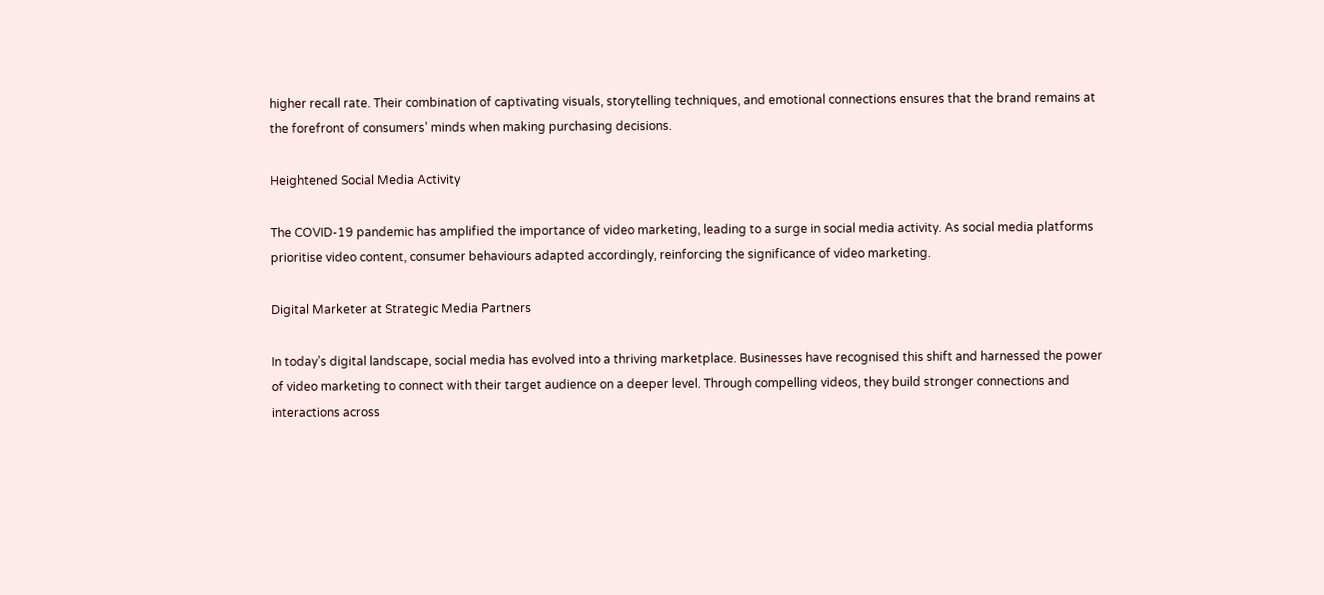higher recall rate. Their combination of captivating visuals, storytelling techniques, and emotional connections ensures that the brand remains at the forefront of consumers’ minds when making purchasing decisions.

Heightened Social Media Activity

The COVID-19 pandemic has amplified the importance of video marketing, leading to a surge in social media activity. As social media platforms prioritise video content, consumer behaviours adapted accordingly, reinforcing the significance of video marketing.

Digital Marketer at Strategic Media Partners

In today’s digital landscape, social media has evolved into a thriving marketplace. Businesses have recognised this shift and harnessed the power of video marketing to connect with their target audience on a deeper level. Through compelling videos, they build stronger connections and interactions across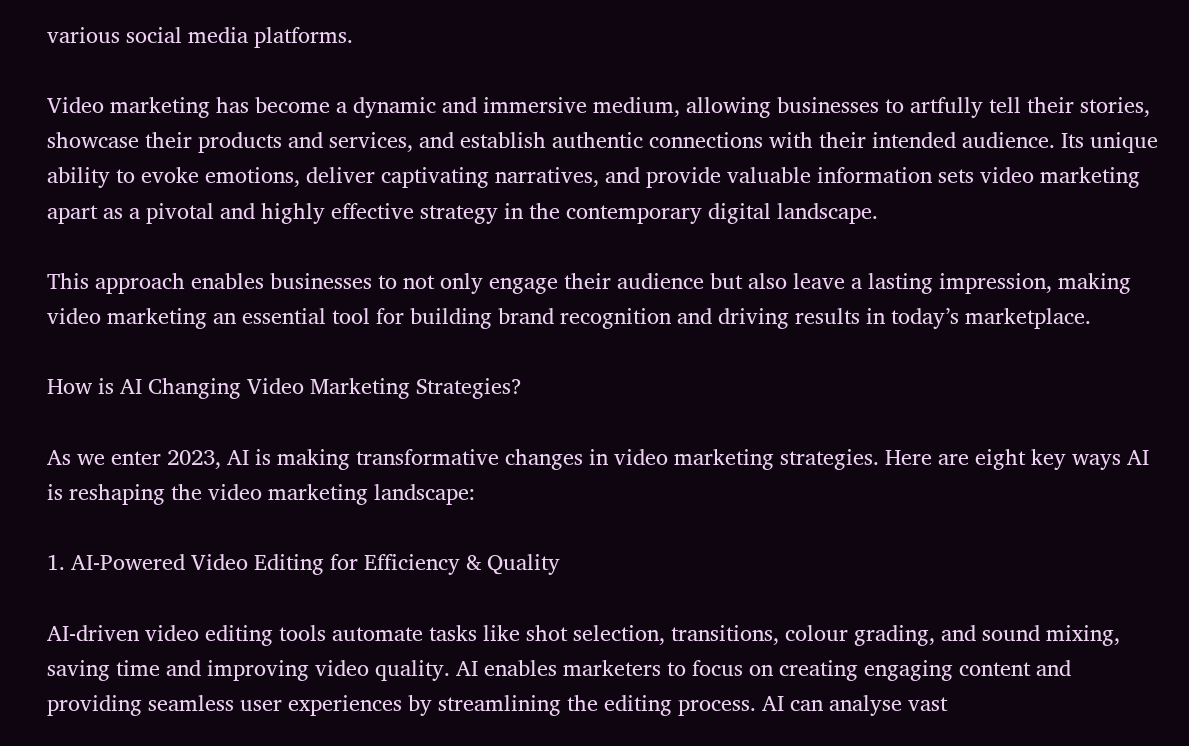various social media platforms.

Video marketing has become a dynamic and immersive medium, allowing businesses to artfully tell their stories, showcase their products and services, and establish authentic connections with their intended audience. Its unique ability to evoke emotions, deliver captivating narratives, and provide valuable information sets video marketing apart as a pivotal and highly effective strategy in the contemporary digital landscape.

This approach enables businesses to not only engage their audience but also leave a lasting impression, making video marketing an essential tool for building brand recognition and driving results in today’s marketplace.

How is AI Changing Video Marketing Strategies?

As we enter 2023, AI is making transformative changes in video marketing strategies. Here are eight key ways AI is reshaping the video marketing landscape:

1. AI-Powered Video Editing for Efficiency & Quality

AI-driven video editing tools automate tasks like shot selection, transitions, colour grading, and sound mixing, saving time and improving video quality. AI enables marketers to focus on creating engaging content and providing seamless user experiences by streamlining the editing process. AI can analyse vast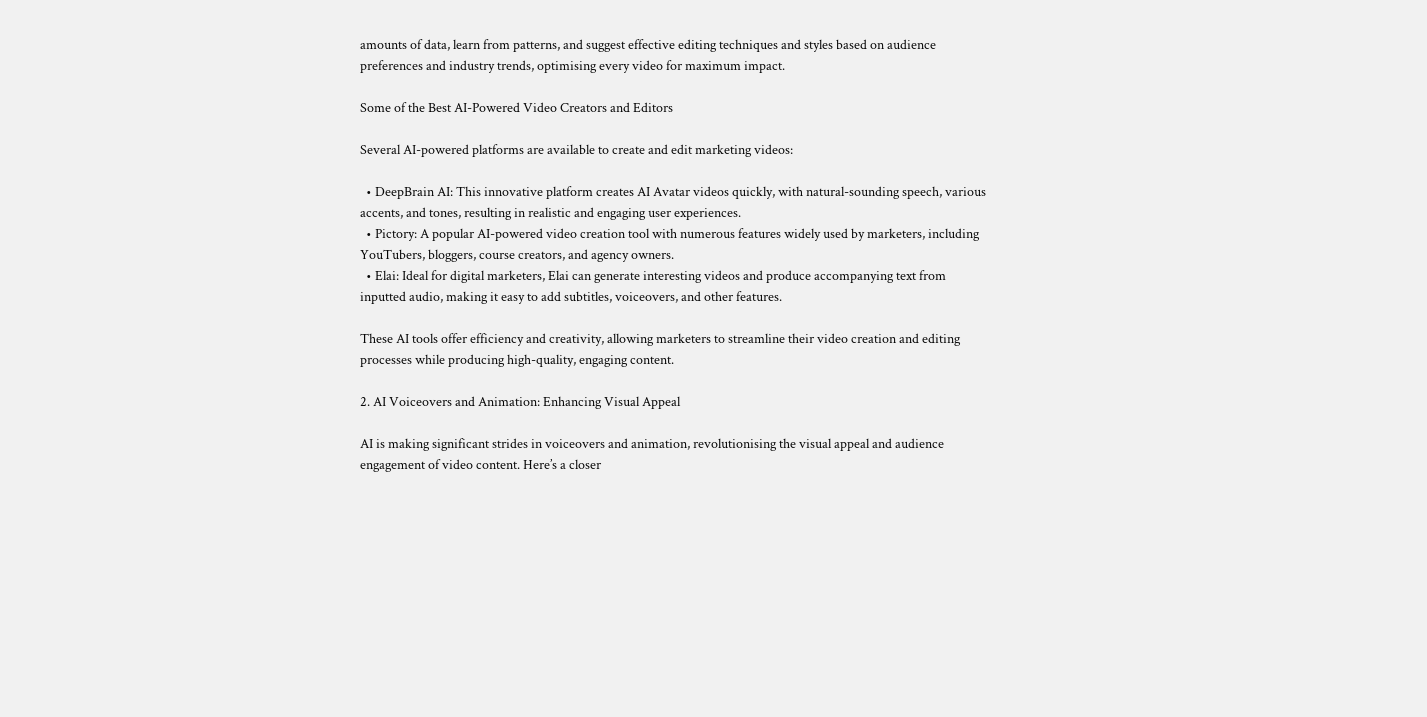amounts of data, learn from patterns, and suggest effective editing techniques and styles based on audience preferences and industry trends, optimising every video for maximum impact.

Some of the Best AI-Powered Video Creators and Editors

Several AI-powered platforms are available to create and edit marketing videos:

  • DeepBrain AI: This innovative platform creates AI Avatar videos quickly, with natural-sounding speech, various accents, and tones, resulting in realistic and engaging user experiences.
  • Pictory: A popular AI-powered video creation tool with numerous features widely used by marketers, including YouTubers, bloggers, course creators, and agency owners.
  • Elai: Ideal for digital marketers, Elai can generate interesting videos and produce accompanying text from inputted audio, making it easy to add subtitles, voiceovers, and other features.

These AI tools offer efficiency and creativity, allowing marketers to streamline their video creation and editing processes while producing high-quality, engaging content.

2. AI Voiceovers and Animation: Enhancing Visual Appeal

AI is making significant strides in voiceovers and animation, revolutionising the visual appeal and audience engagement of video content. Here’s a closer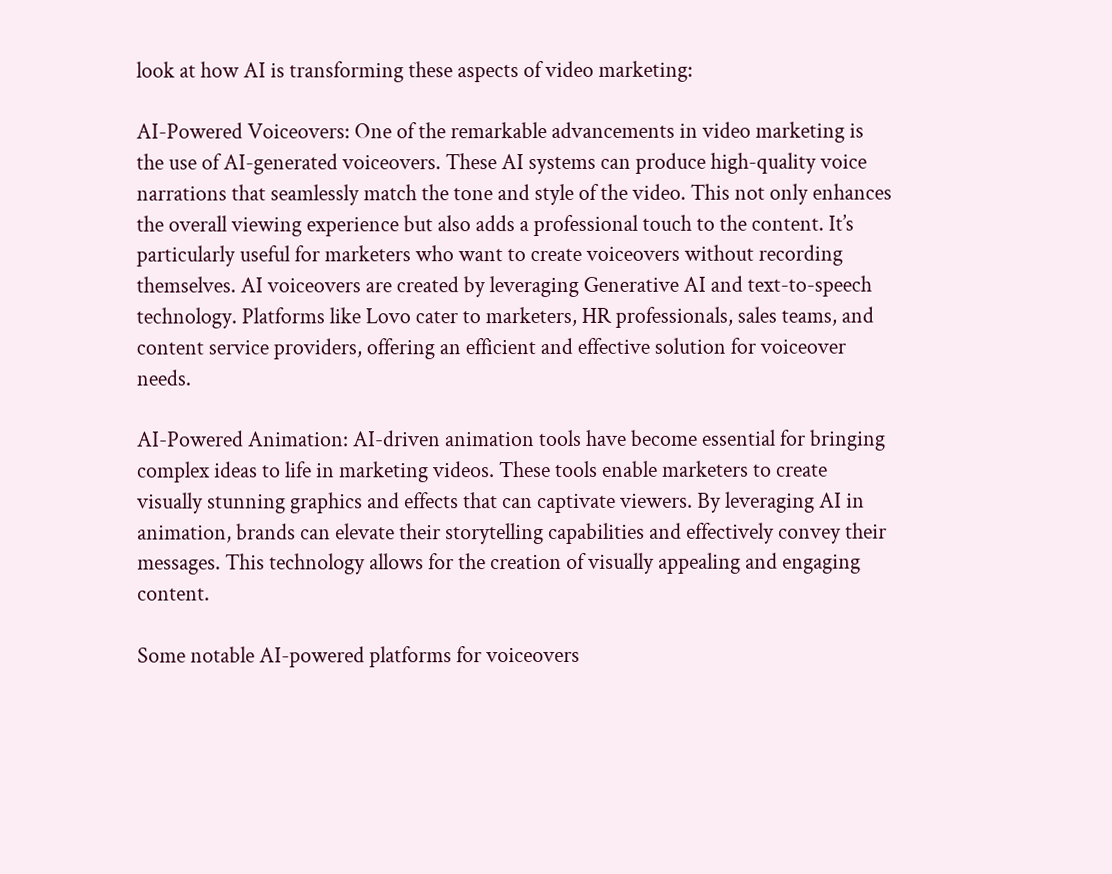look at how AI is transforming these aspects of video marketing:

AI-Powered Voiceovers: One of the remarkable advancements in video marketing is the use of AI-generated voiceovers. These AI systems can produce high-quality voice narrations that seamlessly match the tone and style of the video. This not only enhances the overall viewing experience but also adds a professional touch to the content. It’s particularly useful for marketers who want to create voiceovers without recording themselves. AI voiceovers are created by leveraging Generative AI and text-to-speech technology. Platforms like Lovo cater to marketers, HR professionals, sales teams, and content service providers, offering an efficient and effective solution for voiceover needs.

AI-Powered Animation: AI-driven animation tools have become essential for bringing complex ideas to life in marketing videos. These tools enable marketers to create visually stunning graphics and effects that can captivate viewers. By leveraging AI in animation, brands can elevate their storytelling capabilities and effectively convey their messages. This technology allows for the creation of visually appealing and engaging content.

Some notable AI-powered platforms for voiceovers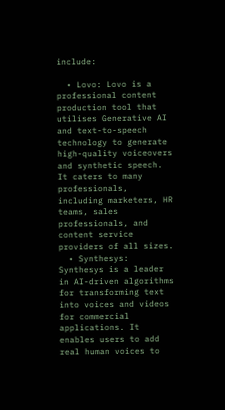include:

  • Lovo: Lovo is a professional content production tool that utilises Generative AI and text-to-speech technology to generate high-quality voiceovers and synthetic speech. It caters to many professionals, including marketers, HR teams, sales professionals, and content service providers of all sizes.
  • Synthesys: Synthesys is a leader in AI-driven algorithms for transforming text into voices and videos for commercial applications. It enables users to add real human voices to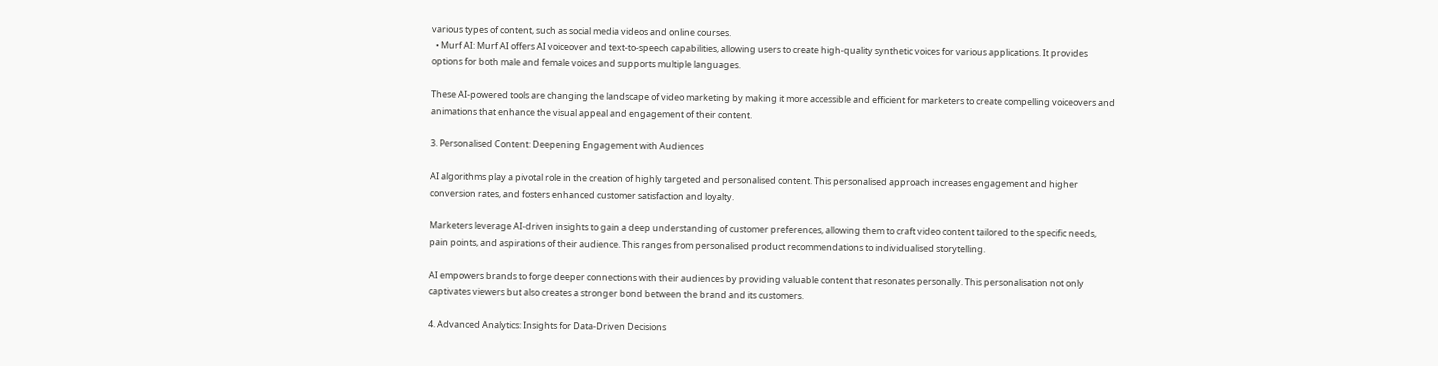various types of content, such as social media videos and online courses.
  • Murf AI: Murf AI offers AI voiceover and text-to-speech capabilities, allowing users to create high-quality synthetic voices for various applications. It provides options for both male and female voices and supports multiple languages.

These AI-powered tools are changing the landscape of video marketing by making it more accessible and efficient for marketers to create compelling voiceovers and animations that enhance the visual appeal and engagement of their content.

3. Personalised Content: Deepening Engagement with Audiences

AI algorithms play a pivotal role in the creation of highly targeted and personalised content. This personalised approach increases engagement and higher conversion rates, and fosters enhanced customer satisfaction and loyalty.

Marketers leverage AI-driven insights to gain a deep understanding of customer preferences, allowing them to craft video content tailored to the specific needs, pain points, and aspirations of their audience. This ranges from personalised product recommendations to individualised storytelling.

AI empowers brands to forge deeper connections with their audiences by providing valuable content that resonates personally. This personalisation not only captivates viewers but also creates a stronger bond between the brand and its customers.

4. Advanced Analytics: Insights for Data-Driven Decisions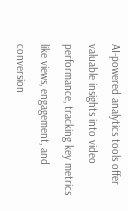AI-powered analytics tools offer valuable insights into video performance, tracking key metrics like views, engagement, and conversion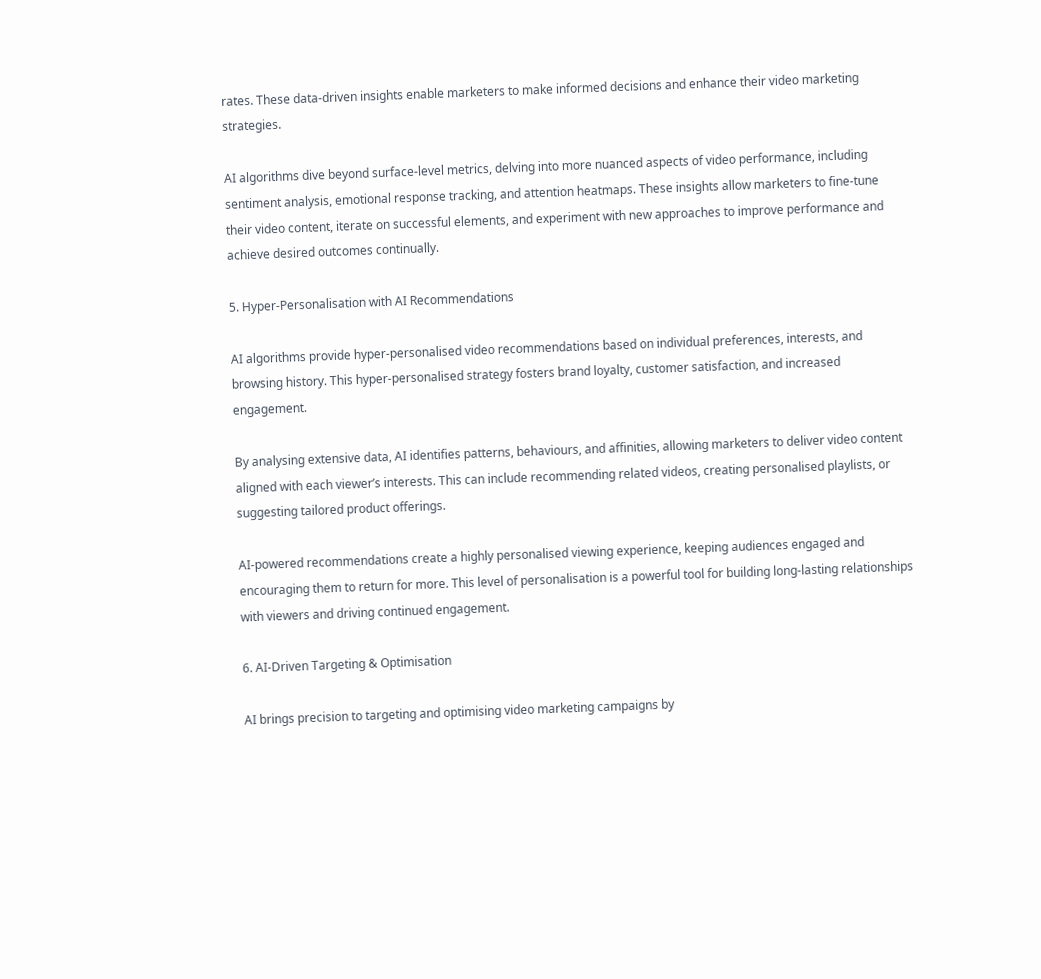rates. These data-driven insights enable marketers to make informed decisions and enhance their video marketing strategies.

AI algorithms dive beyond surface-level metrics, delving into more nuanced aspects of video performance, including sentiment analysis, emotional response tracking, and attention heatmaps. These insights allow marketers to fine-tune their video content, iterate on successful elements, and experiment with new approaches to improve performance and achieve desired outcomes continually.

5. Hyper-Personalisation with AI Recommendations

AI algorithms provide hyper-personalised video recommendations based on individual preferences, interests, and browsing history. This hyper-personalised strategy fosters brand loyalty, customer satisfaction, and increased engagement.

By analysing extensive data, AI identifies patterns, behaviours, and affinities, allowing marketers to deliver video content aligned with each viewer’s interests. This can include recommending related videos, creating personalised playlists, or suggesting tailored product offerings.

AI-powered recommendations create a highly personalised viewing experience, keeping audiences engaged and encouraging them to return for more. This level of personalisation is a powerful tool for building long-lasting relationships with viewers and driving continued engagement.

6. AI-Driven Targeting & Optimisation

AI brings precision to targeting and optimising video marketing campaigns by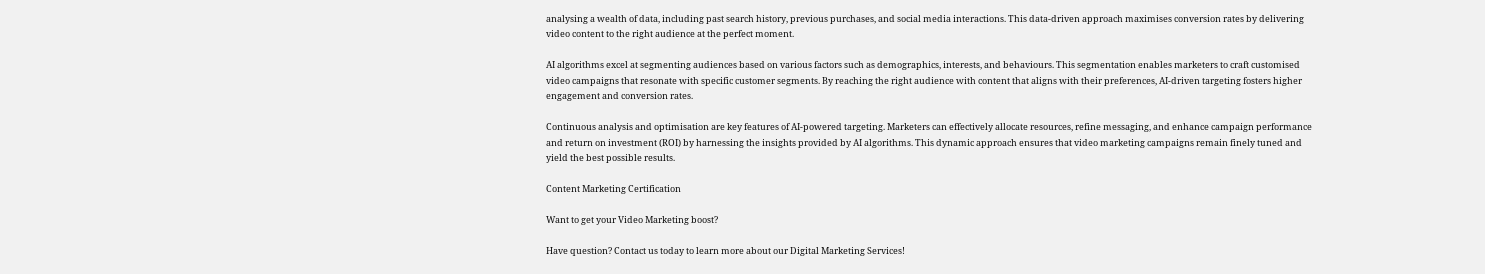analysing a wealth of data, including past search history, previous purchases, and social media interactions. This data-driven approach maximises conversion rates by delivering video content to the right audience at the perfect moment.

AI algorithms excel at segmenting audiences based on various factors such as demographics, interests, and behaviours. This segmentation enables marketers to craft customised video campaigns that resonate with specific customer segments. By reaching the right audience with content that aligns with their preferences, AI-driven targeting fosters higher engagement and conversion rates.

Continuous analysis and optimisation are key features of AI-powered targeting. Marketers can effectively allocate resources, refine messaging, and enhance campaign performance and return on investment (ROI) by harnessing the insights provided by AI algorithms. This dynamic approach ensures that video marketing campaigns remain finely tuned and yield the best possible results.

Content Marketing Certification

Want to get your Video Marketing boost?

Have question? Contact us today to learn more about our Digital Marketing Services!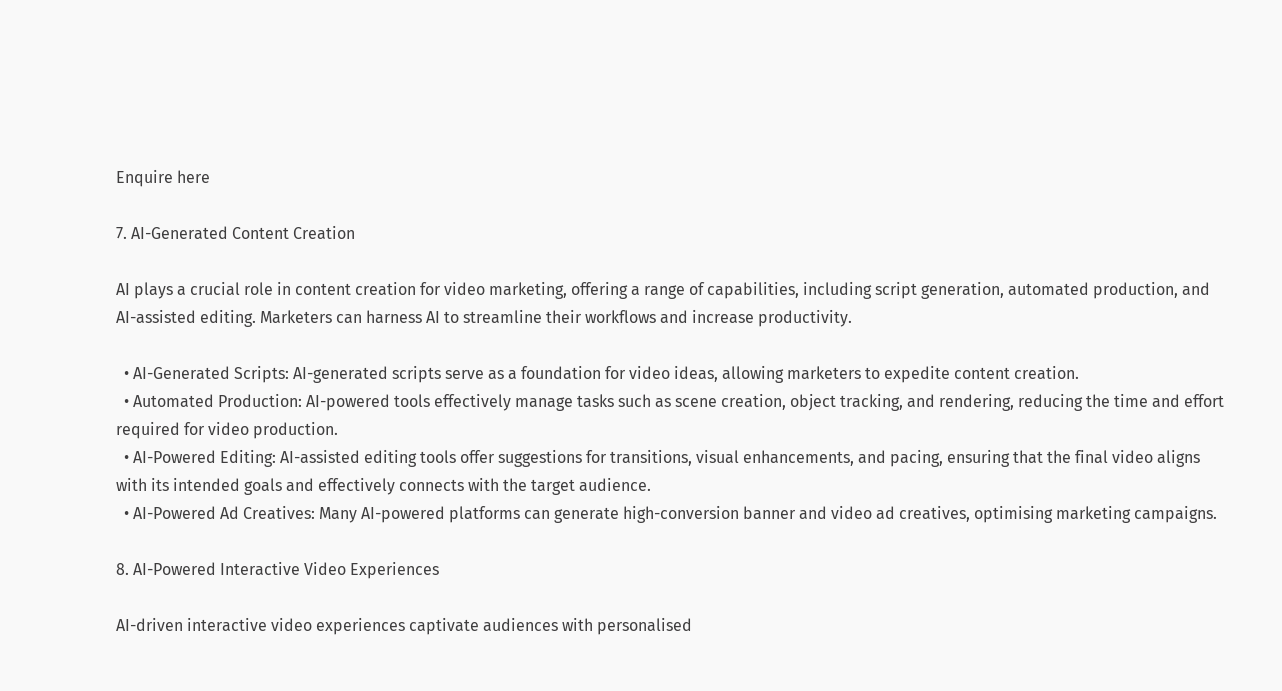Enquire here

7. AI-Generated Content Creation

AI plays a crucial role in content creation for video marketing, offering a range of capabilities, including script generation, automated production, and AI-assisted editing. Marketers can harness AI to streamline their workflows and increase productivity.

  • AI-Generated Scripts: AI-generated scripts serve as a foundation for video ideas, allowing marketers to expedite content creation.
  • Automated Production: AI-powered tools effectively manage tasks such as scene creation, object tracking, and rendering, reducing the time and effort required for video production.
  • AI-Powered Editing: AI-assisted editing tools offer suggestions for transitions, visual enhancements, and pacing, ensuring that the final video aligns with its intended goals and effectively connects with the target audience.
  • AI-Powered Ad Creatives: Many AI-powered platforms can generate high-conversion banner and video ad creatives, optimising marketing campaigns.

8. AI-Powered Interactive Video Experiences

AI-driven interactive video experiences captivate audiences with personalised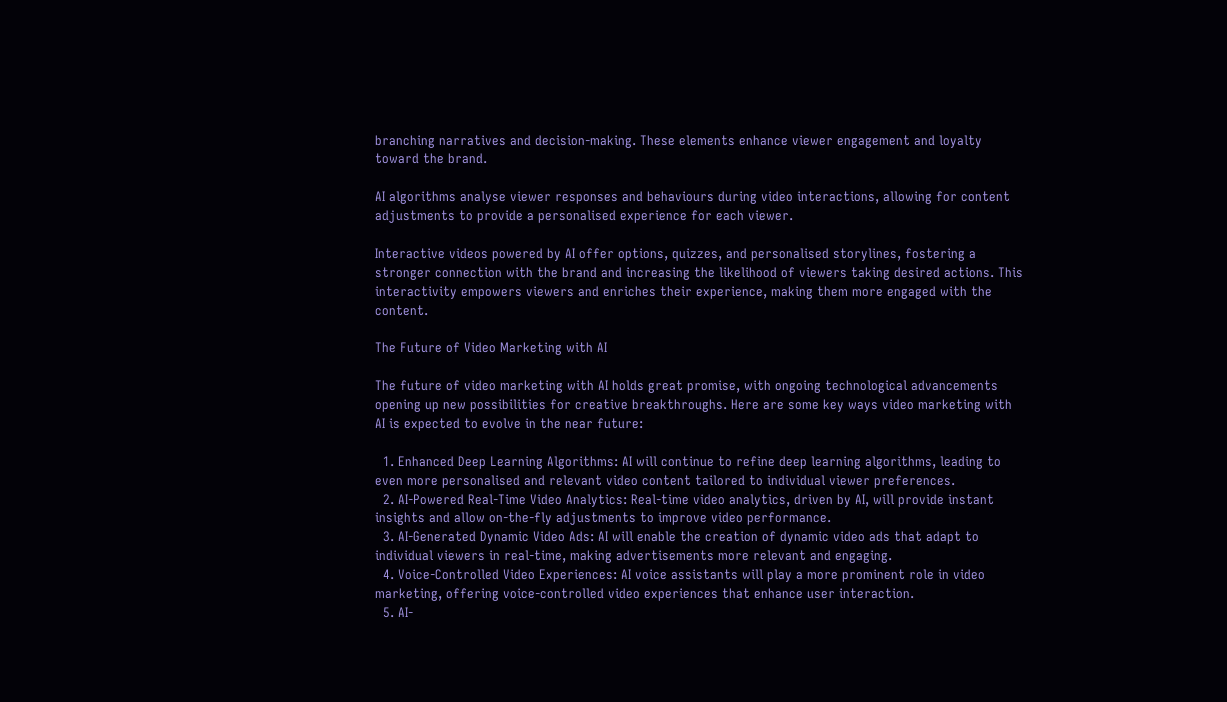branching narratives and decision-making. These elements enhance viewer engagement and loyalty toward the brand.

AI algorithms analyse viewer responses and behaviours during video interactions, allowing for content adjustments to provide a personalised experience for each viewer.

Interactive videos powered by AI offer options, quizzes, and personalised storylines, fostering a stronger connection with the brand and increasing the likelihood of viewers taking desired actions. This interactivity empowers viewers and enriches their experience, making them more engaged with the content.

The Future of Video Marketing with AI

The future of video marketing with AI holds great promise, with ongoing technological advancements opening up new possibilities for creative breakthroughs. Here are some key ways video marketing with AI is expected to evolve in the near future:

  1. Enhanced Deep Learning Algorithms: AI will continue to refine deep learning algorithms, leading to even more personalised and relevant video content tailored to individual viewer preferences.
  2. AI-Powered Real-Time Video Analytics: Real-time video analytics, driven by AI, will provide instant insights and allow on-the-fly adjustments to improve video performance.
  3. AI-Generated Dynamic Video Ads: AI will enable the creation of dynamic video ads that adapt to individual viewers in real-time, making advertisements more relevant and engaging.
  4. Voice-Controlled Video Experiences: AI voice assistants will play a more prominent role in video marketing, offering voice-controlled video experiences that enhance user interaction.
  5. AI-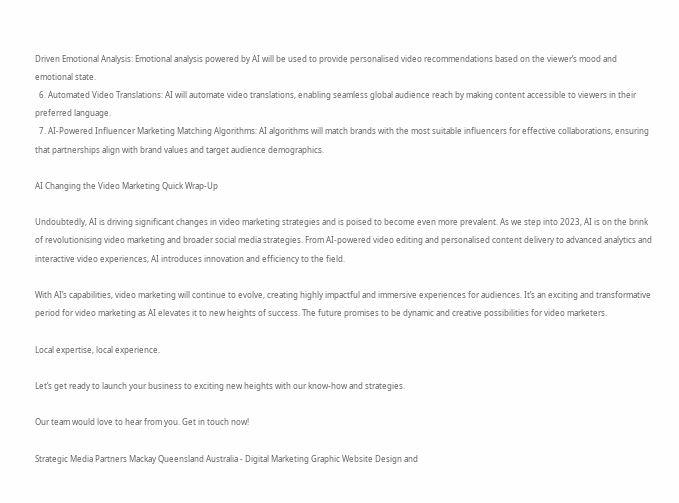Driven Emotional Analysis: Emotional analysis powered by AI will be used to provide personalised video recommendations based on the viewer’s mood and emotional state.
  6. Automated Video Translations: AI will automate video translations, enabling seamless global audience reach by making content accessible to viewers in their preferred language.
  7. AI-Powered Influencer Marketing Matching Algorithms: AI algorithms will match brands with the most suitable influencers for effective collaborations, ensuring that partnerships align with brand values and target audience demographics.

AI Changing the Video Marketing Quick Wrap-Up

Undoubtedly, AI is driving significant changes in video marketing strategies and is poised to become even more prevalent. As we step into 2023, AI is on the brink of revolutionising video marketing and broader social media strategies. From AI-powered video editing and personalised content delivery to advanced analytics and interactive video experiences, AI introduces innovation and efficiency to the field.

With AI’s capabilities, video marketing will continue to evolve, creating highly impactful and immersive experiences for audiences. It’s an exciting and transformative period for video marketing as AI elevates it to new heights of success. The future promises to be dynamic and creative possibilities for video marketers.

Local expertise, local experience.

Let’s get ready to launch your business to exciting new heights with our know-how and strategies.

Our team would love to hear from you. Get in touch now!

Strategic Media Partners Mackay Queensland Australia - Digital Marketing Graphic Website Design and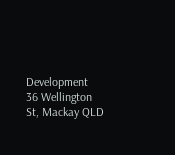Development
36 Wellington St, Mackay QLD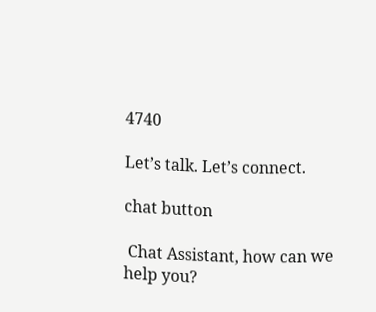4740

Let’s talk. Let’s connect.

chat button

 Chat Assistant, how can we help you?